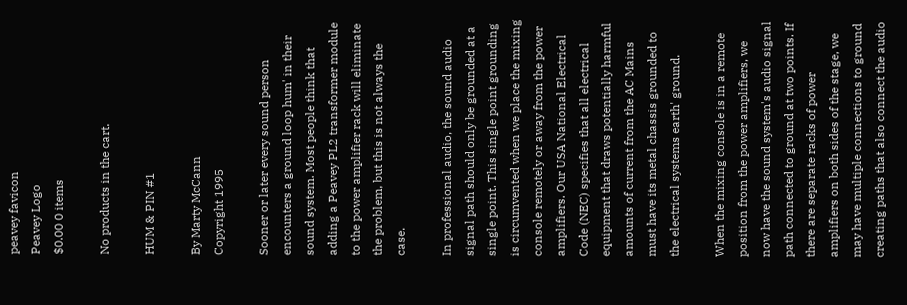peavey favicon
Peavey Logo
$0.00 0 items

No products in the cart.

HUM & PIN #1

By Marty McCann
Copyright 1995

Sooner or later every sound person encounters a ground loop hum' in their sound system. Most people think that adding a Peavey PL2 transformer module to the power amplifier rack will eliminate the problem, but this is not always the case.

In professional audio, the sound audio signal path should only be grounded at a single point. This single point grounding is circumvented when we place the mixing console remotely or away from the power amplifiers. Our USA National Electrical Code (NEC) specifies that all electrical equipment that draws potentially harmful amounts of current from the AC Mains must have its metal chassis grounded to the electrical systems earth' ground.

When the mixing console is in a remote position from the power amplifiers, we now have the sound system's audio signal path connected to ground at two points. If there are separate racks of power amplifiers on both sides of the stage, we may have multiple connections to ground creating paths that also connect the audio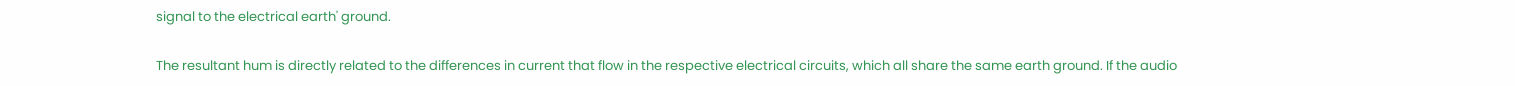signal to the electrical earth' ground.

The resultant hum is directly related to the differences in current that flow in the respective electrical circuits, which all share the same earth ground. If the audio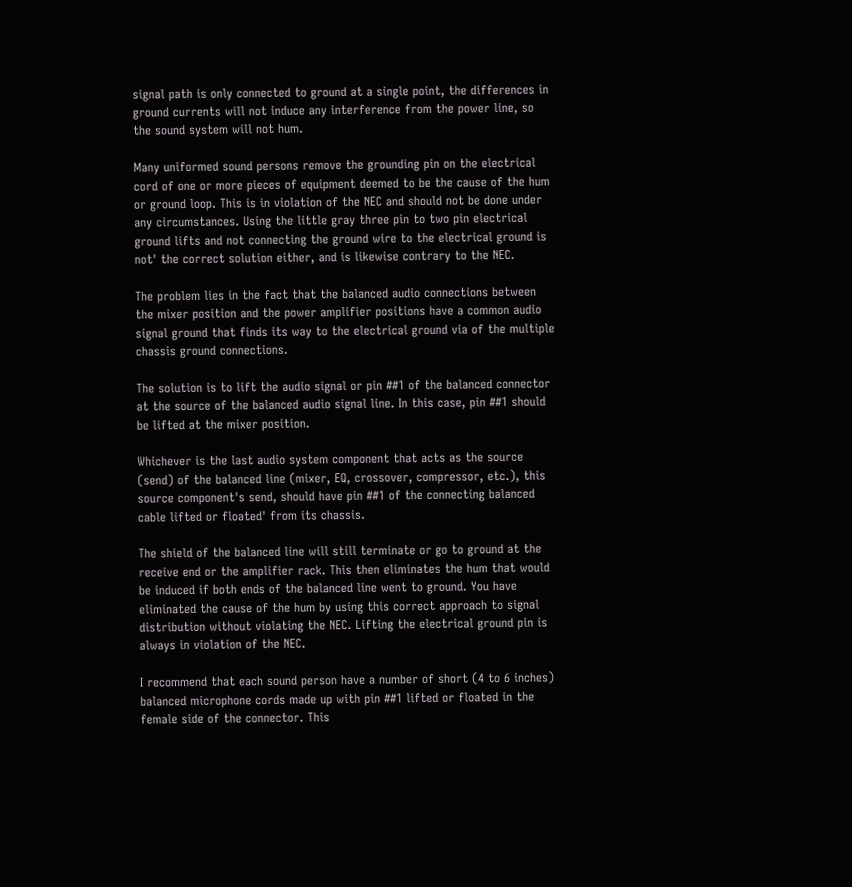signal path is only connected to ground at a single point, the differences in ground currents will not induce any interference from the power line, so the sound system will not hum.

Many uniformed sound persons remove the grounding pin on the electrical cord of one or more pieces of equipment deemed to be the cause of the hum or ground loop. This is in violation of the NEC and should not be done under any circumstances. Using the little gray three pin to two pin electrical ground lifts and not connecting the ground wire to the electrical ground is not' the correct solution either, and is likewise contrary to the NEC.

The problem lies in the fact that the balanced audio connections between the mixer position and the power amplifier positions have a common audio signal ground that finds its way to the electrical ground via of the multiple chassis ground connections.

The solution is to lift the audio signal or pin ##1 of the balanced connector at the source of the balanced audio signal line. In this case, pin ##1 should be lifted at the mixer position.

Whichever is the last audio system component that acts as the source (send) of the balanced line (mixer, EQ, crossover, compressor, etc.), this source component's send, should have pin ##1 of the connecting balanced cable lifted or floated' from its chassis.

The shield of the balanced line will still terminate or go to ground at the receive end or the amplifier rack. This then eliminates the hum that would be induced if both ends of the balanced line went to ground. You have eliminated the cause of the hum by using this correct approach to signal distribution without violating the NEC. Lifting the electrical ground pin is always in violation of the NEC.

I recommend that each sound person have a number of short (4 to 6 inches) balanced microphone cords made up with pin ##1 lifted or floated in the female side of the connector. This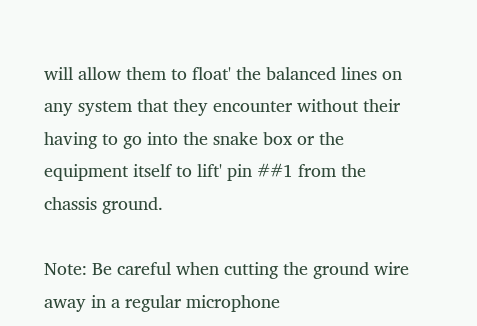will allow them to float' the balanced lines on any system that they encounter without their having to go into the snake box or the equipment itself to lift' pin ##1 from the chassis ground.

Note: Be careful when cutting the ground wire away in a regular microphone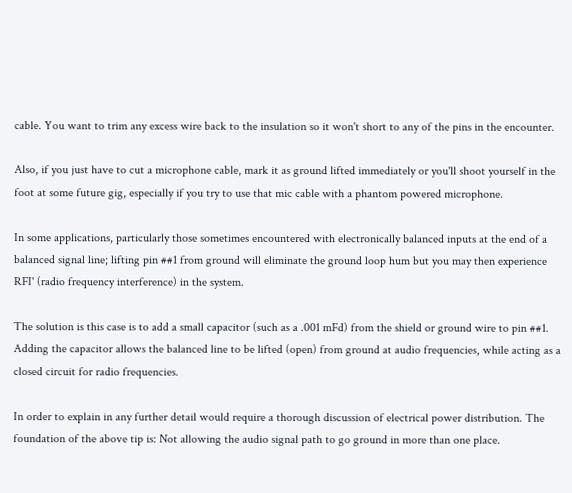cable. You want to trim any excess wire back to the insulation so it won't short to any of the pins in the encounter.

Also, if you just have to cut a microphone cable, mark it as ground lifted immediately or you'll shoot yourself in the foot at some future gig, especially if you try to use that mic cable with a phantom powered microphone.

In some applications, particularly those sometimes encountered with electronically balanced inputs at the end of a balanced signal line; lifting pin ##1 from ground will eliminate the ground loop hum but you may then experience RFI' (radio frequency interference) in the system.

The solution is this case is to add a small capacitor (such as a .001 mFd) from the shield or ground wire to pin ##1. Adding the capacitor allows the balanced line to be lifted (open) from ground at audio frequencies, while acting as a closed circuit for radio frequencies.

In order to explain in any further detail would require a thorough discussion of electrical power distribution. The foundation of the above tip is: Not allowing the audio signal path to go ground in more than one place.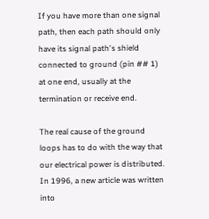If you have more than one signal path, then each path should only have its signal path's shield connected to ground (pin ## 1) at one end, usually at the termination or receive end.

The real cause of the ground loops has to do with the way that our electrical power is distributed. In 1996, a new article was written into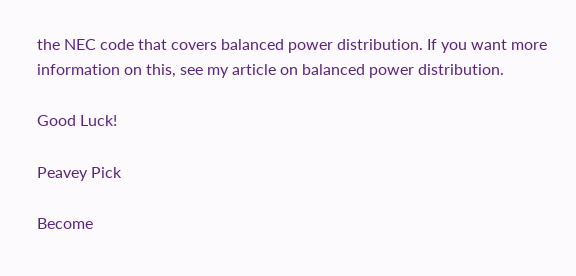the NEC code that covers balanced power distribution. If you want more information on this, see my article on balanced power distribution.

Good Luck!

Peavey Pick

Become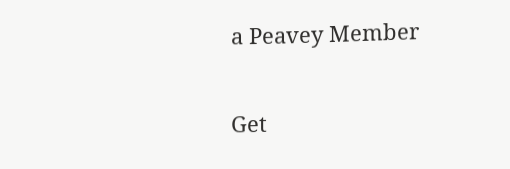a Peavey Member

Get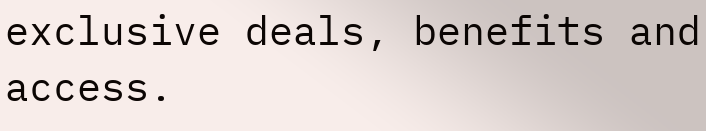exclusive deals, benefits and access.